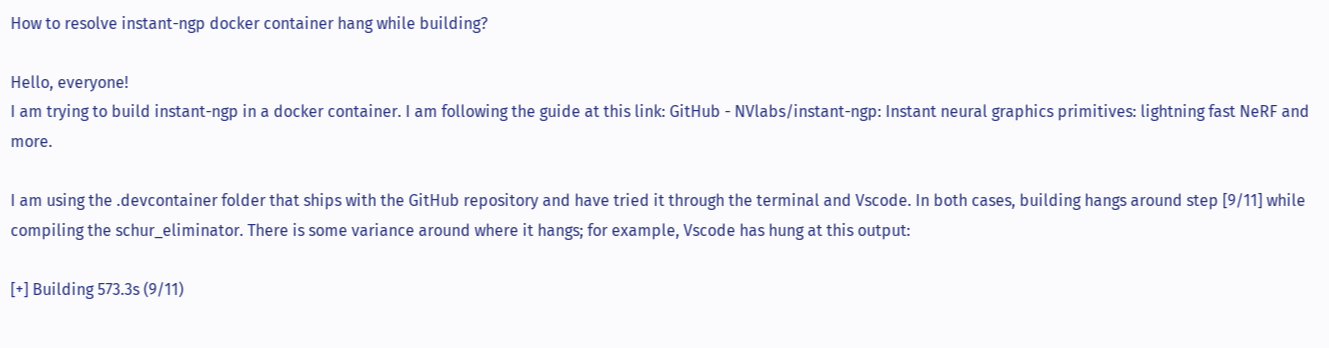How to resolve instant-ngp docker container hang while building?

Hello, everyone!
I am trying to build instant-ngp in a docker container. I am following the guide at this link: GitHub - NVlabs/instant-ngp: Instant neural graphics primitives: lightning fast NeRF and more.

I am using the .devcontainer folder that ships with the GitHub repository and have tried it through the terminal and Vscode. In both cases, building hangs around step [9/11] while compiling the schur_eliminator. There is some variance around where it hangs; for example, Vscode has hung at this output:

[+] Building 573.3s (9/11)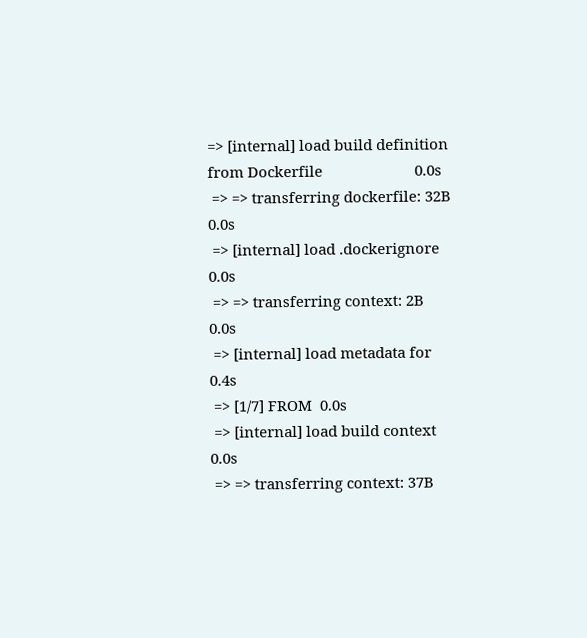=> [internal] load build definition from Dockerfile                       0.0s
 => => transferring dockerfile: 32B                                        0.0s
 => [internal] load .dockerignore                                          0.0s
 => => transferring context: 2B                                            0.0s
 => [internal] load metadata for  0.4s
 => [1/7] FROM  0.0s
 => [internal] load build context                                          0.0s
 => => transferring context: 37B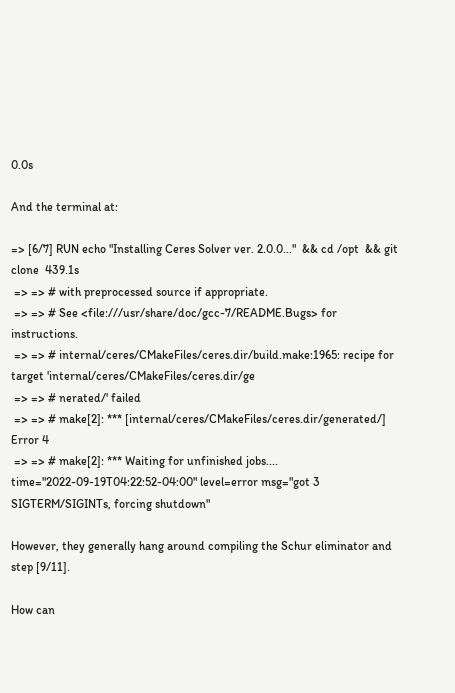0.0s

And the terminal at:

=> [6/7] RUN echo "Installing Ceres Solver ver. 2.0.0..."  && cd /opt  && git clone  439.1s
 => => # with preprocessed source if appropriate.
 => => # See <file:///usr/share/doc/gcc-7/README.Bugs> for instructions.
 => => # internal/ceres/CMakeFiles/ceres.dir/build.make:1965: recipe for target 'internal/ceres/CMakeFiles/ceres.dir/ge
 => => # nerated/' failed
 => => # make[2]: *** [internal/ceres/CMakeFiles/ceres.dir/generated/] Error 4
 => => # make[2]: *** Waiting for unfinished jobs....
time="2022-09-19T04:22:52-04:00" level=error msg="got 3 SIGTERM/SIGINTs, forcing shutdown"

However, they generally hang around compiling the Schur eliminator and step [9/11].

How can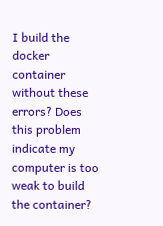I build the docker container without these errors? Does this problem indicate my computer is too weak to build the container?